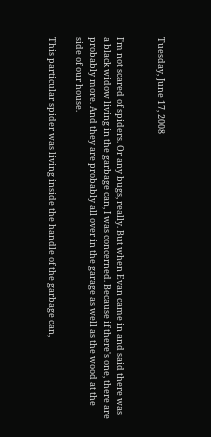Tuesday, June 17, 2008


I'm not scared of spiders. Or any bugs, really. But when Evan came in and said there was a black widow living in the garbage can, I was concerned. Because if there's one, there are probably more. And they are probably all over in the garage as well as the wood at the side of our house.

This particular spider was living inside the handle of the garbage can,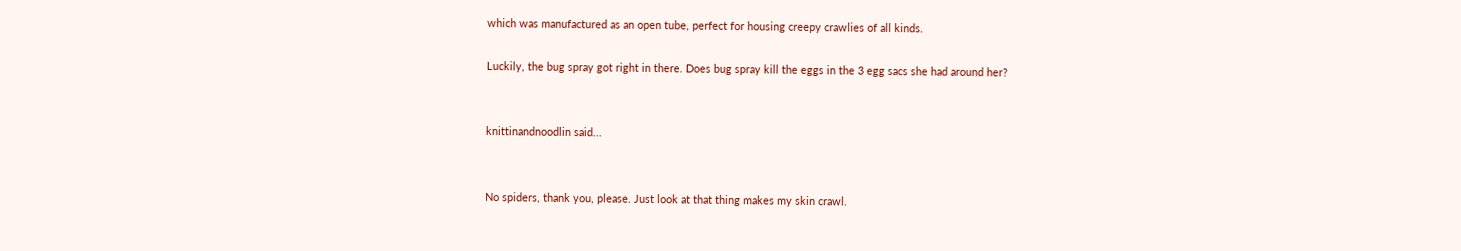which was manufactured as an open tube, perfect for housing creepy crawlies of all kinds.

Luckily, the bug spray got right in there. Does bug spray kill the eggs in the 3 egg sacs she had around her?


knittinandnoodlin said...


No spiders, thank you, please. Just look at that thing makes my skin crawl.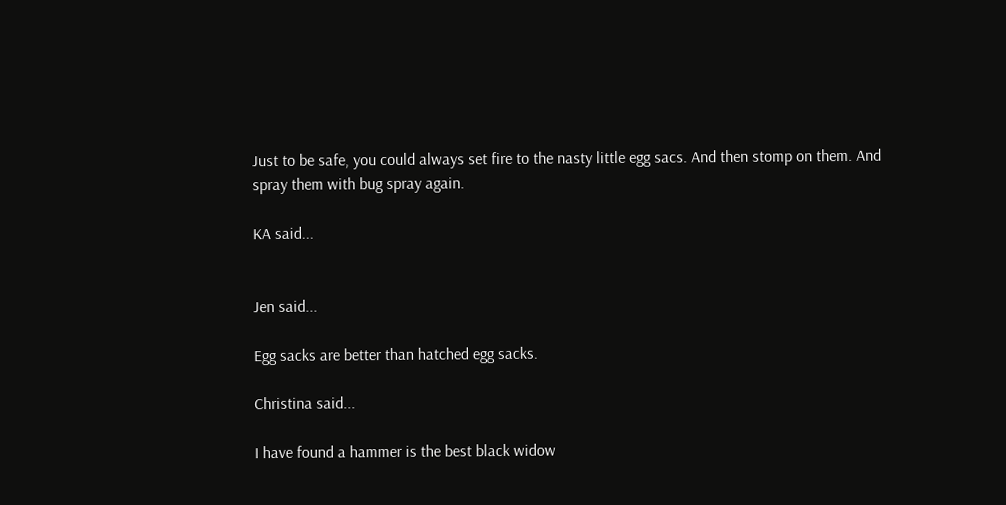Just to be safe, you could always set fire to the nasty little egg sacs. And then stomp on them. And spray them with bug spray again.

KA said...


Jen said...

Egg sacks are better than hatched egg sacks.

Christina said...

I have found a hammer is the best black widow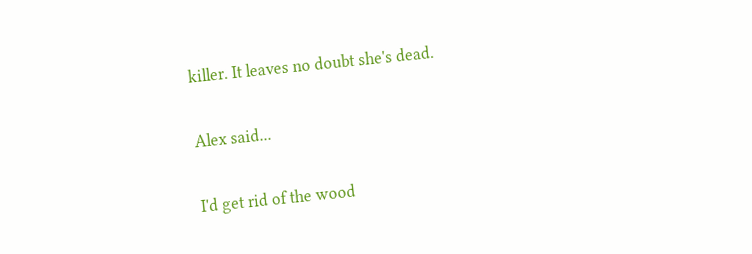killer. It leaves no doubt she's dead.

Alex said...

I'd get rid of the wood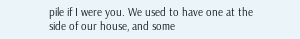pile if I were you. We used to have one at the side of our house, and some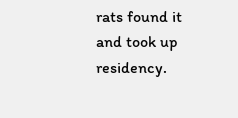rats found it and took up residency.